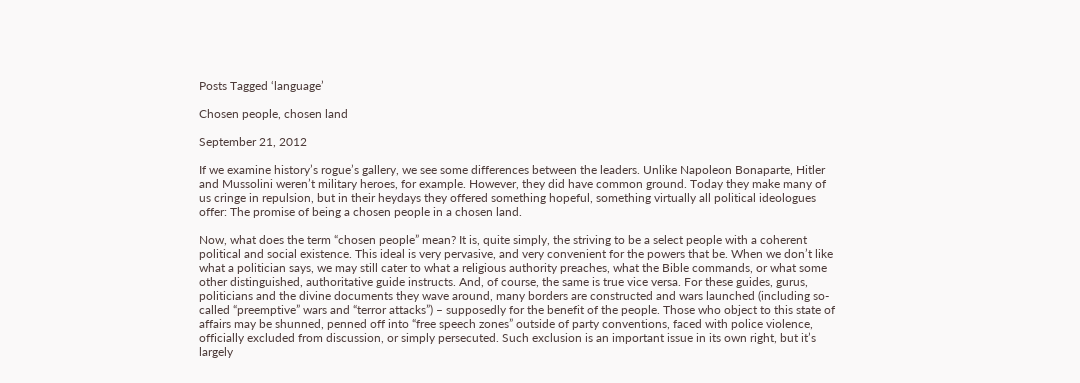Posts Tagged ‘language’

Chosen people, chosen land

September 21, 2012

If we examine history’s rogue’s gallery, we see some differences between the leaders. Unlike Napoleon Bonaparte, Hitler and Mussolini weren’t military heroes, for example. However, they did have common ground. Today they make many of us cringe in repulsion, but in their heydays they offered something hopeful, something virtually all political ideologues offer: The promise of being a chosen people in a chosen land.

Now, what does the term “chosen people” mean? It is, quite simply, the striving to be a select people with a coherent political and social existence. This ideal is very pervasive, and very convenient for the powers that be. When we don’t like what a politician says, we may still cater to what a religious authority preaches, what the Bible commands, or what some other distinguished, authoritative guide instructs. And, of course, the same is true vice versa. For these guides, gurus, politicians and the divine documents they wave around, many borders are constructed and wars launched (including so-called “preemptive” wars and “terror attacks”) – supposedly for the benefit of the people. Those who object to this state of affairs may be shunned, penned off into “free speech zones” outside of party conventions, faced with police violence, officially excluded from discussion, or simply persecuted. Such exclusion is an important issue in its own right, but it’s largely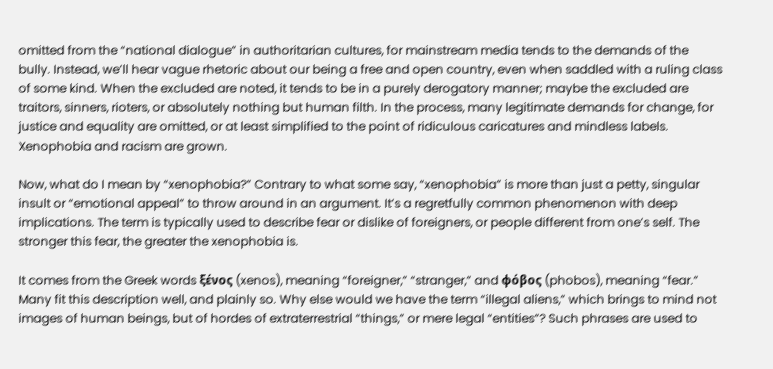omitted from the “national dialogue” in authoritarian cultures, for mainstream media tends to the demands of the bully. Instead, we’ll hear vague rhetoric about our being a free and open country, even when saddled with a ruling class of some kind. When the excluded are noted, it tends to be in a purely derogatory manner; maybe the excluded are traitors, sinners, rioters, or absolutely nothing but human filth. In the process, many legitimate demands for change, for justice and equality are omitted, or at least simplified to the point of ridiculous caricatures and mindless labels. Xenophobia and racism are grown.

Now, what do I mean by “xenophobia?” Contrary to what some say, “xenophobia” is more than just a petty, singular insult or “emotional appeal” to throw around in an argument. It’s a regretfully common phenomenon with deep implications. The term is typically used to describe fear or dislike of foreigners, or people different from one’s self. The stronger this fear, the greater the xenophobia is.

It comes from the Greek words ξένος (xenos), meaning “foreigner,” “stranger,” and φόβος (phobos), meaning “fear.” Many fit this description well, and plainly so. Why else would we have the term “illegal aliens,” which brings to mind not images of human beings, but of hordes of extraterrestrial “things,” or mere legal “entities”? Such phrases are used to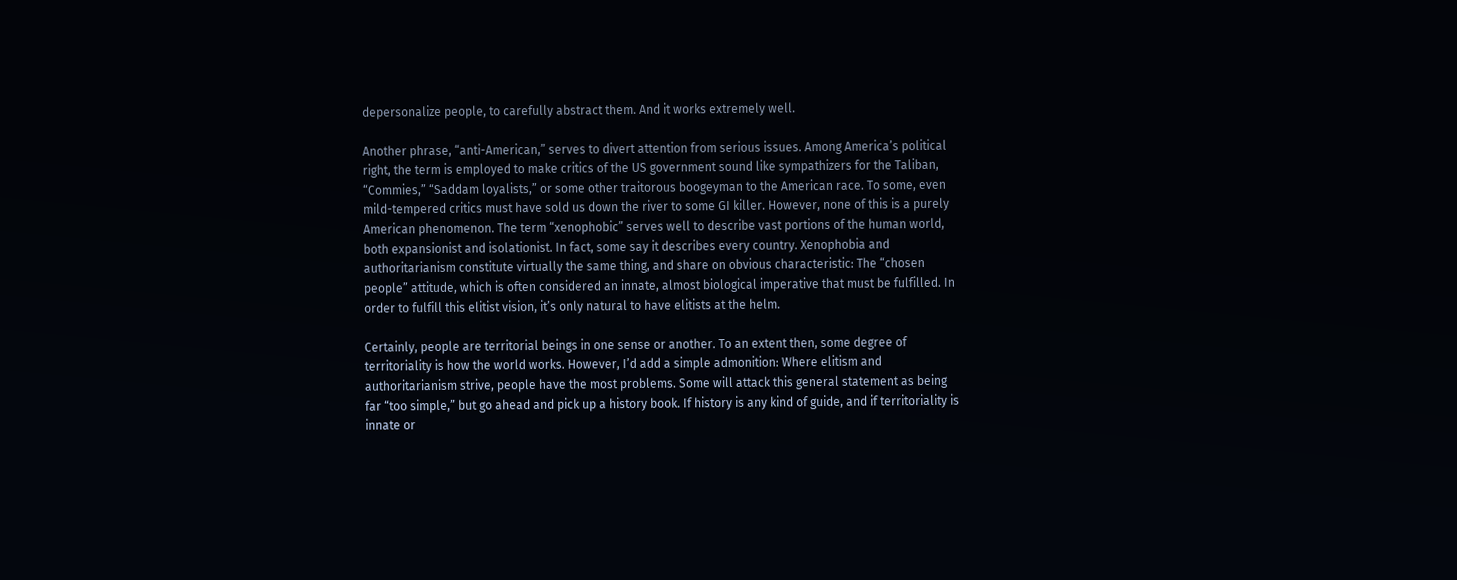depersonalize people, to carefully abstract them. And it works extremely well.

Another phrase, “anti-American,” serves to divert attention from serious issues. Among America’s political right, the term is employed to make critics of the US government sound like sympathizers for the Taliban, “Commies,” “Saddam loyalists,” or some other traitorous boogeyman to the American race. To some, even mild-tempered critics must have sold us down the river to some GI killer. However, none of this is a purely American phenomenon. The term “xenophobic” serves well to describe vast portions of the human world, both expansionist and isolationist. In fact, some say it describes every country. Xenophobia and authoritarianism constitute virtually the same thing, and share on obvious characteristic: The “chosen people” attitude, which is often considered an innate, almost biological imperative that must be fulfilled. In order to fulfill this elitist vision, it’s only natural to have elitists at the helm.

Certainly, people are territorial beings in one sense or another. To an extent then, some degree of territoriality is how the world works. However, I’d add a simple admonition: Where elitism and authoritarianism strive, people have the most problems. Some will attack this general statement as being far “too simple,” but go ahead and pick up a history book. If history is any kind of guide, and if territoriality is innate or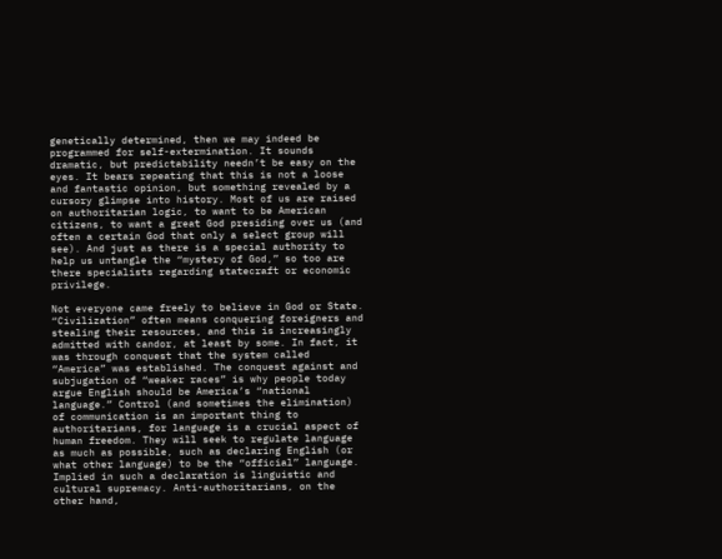genetically determined, then we may indeed be programmed for self-extermination. It sounds dramatic, but predictability needn’t be easy on the eyes. It bears repeating that this is not a loose and fantastic opinion, but something revealed by a cursory glimpse into history. Most of us are raised on authoritarian logic, to want to be American citizens, to want a great God presiding over us (and often a certain God that only a select group will see). And just as there is a special authority to help us untangle the “mystery of God,” so too are there specialists regarding statecraft or economic privilege.

Not everyone came freely to believe in God or State. “Civilization” often means conquering foreigners and stealing their resources, and this is increasingly admitted with candor, at least by some. In fact, it was through conquest that the system called “America” was established. The conquest against and subjugation of “weaker races” is why people today argue English should be America’s “national language.” Control (and sometimes the elimination) of communication is an important thing to authoritarians, for language is a crucial aspect of human freedom. They will seek to regulate language as much as possible, such as declaring English (or what other language) to be the “official” language. Implied in such a declaration is linguistic and cultural supremacy. Anti-authoritarians, on the other hand,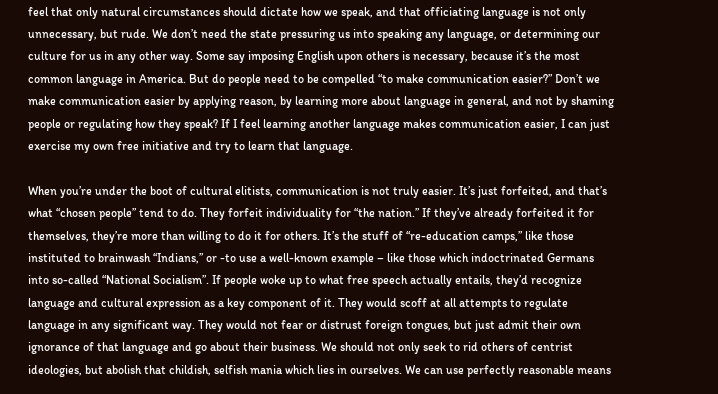feel that only natural circumstances should dictate how we speak, and that officiating language is not only unnecessary, but rude. We don’t need the state pressuring us into speaking any language, or determining our culture for us in any other way. Some say imposing English upon others is necessary, because it’s the most common language in America. But do people need to be compelled “to make communication easier?” Don’t we make communication easier by applying reason, by learning more about language in general, and not by shaming people or regulating how they speak? If I feel learning another language makes communication easier, I can just exercise my own free initiative and try to learn that language.

When you’re under the boot of cultural elitists, communication is not truly easier. It’s just forfeited, and that’s what “chosen people” tend to do. They forfeit individuality for “the nation.” If they’ve already forfeited it for themselves, they’re more than willing to do it for others. It’s the stuff of “re-education camps,” like those instituted to brainwash “Indians,” or -to use a well-known example – like those which indoctrinated Germans into so-called “National Socialism”. If people woke up to what free speech actually entails, they’d recognize language and cultural expression as a key component of it. They would scoff at all attempts to regulate language in any significant way. They would not fear or distrust foreign tongues, but just admit their own ignorance of that language and go about their business. We should not only seek to rid others of centrist ideologies, but abolish that childish, selfish mania which lies in ourselves. We can use perfectly reasonable means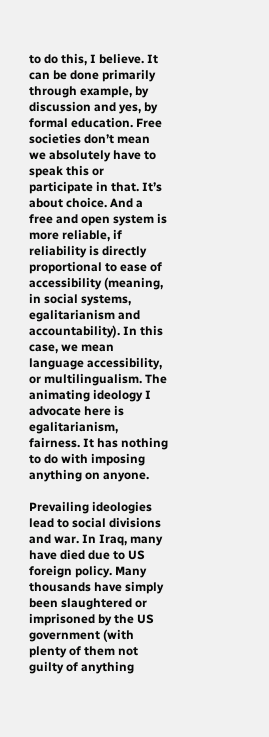to do this, I believe. It can be done primarily through example, by discussion and yes, by formal education. Free societies don’t mean we absolutely have to speak this or participate in that. It’s about choice. And a free and open system is more reliable, if reliability is directly proportional to ease of accessibility (meaning, in social systems, egalitarianism and accountability). In this case, we mean language accessibility, or multilingualism. The animating ideology I advocate here is egalitarianism, fairness. It has nothing to do with imposing anything on anyone.

Prevailing ideologies lead to social divisions and war. In Iraq, many have died due to US foreign policy. Many thousands have simply been slaughtered or imprisoned by the US government (with plenty of them not guilty of anything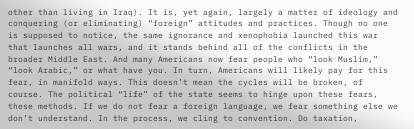other than living in Iraq). It is, yet again, largely a matter of ideology and conquering (or eliminating) “foreign” attitudes and practices. Though no one is supposed to notice, the same ignorance and xenophobia launched this war that launches all wars, and it stands behind all of the conflicts in the broader Middle East. And many Americans now fear people who “look Muslim,” “look Arabic,” or what have you. In turn, Americans will likely pay for this fear, in manifold ways. This doesn’t mean the cycles will be broken, of course. The political “life” of the state seems to hinge upon these fears, these methods. If we do not fear a foreign language, we fear something else we don’t understand. In the process, we cling to convention. Do taxation,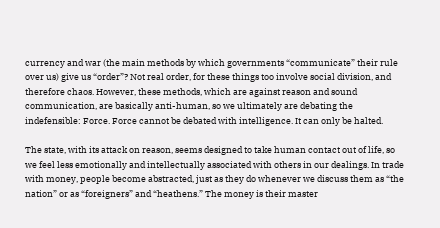currency and war (the main methods by which governments “communicate” their rule over us) give us “order”? Not real order, for these things too involve social division, and therefore chaos. However, these methods, which are against reason and sound communication, are basically anti-human, so we ultimately are debating the indefensible: Force. Force cannot be debated with intelligence. It can only be halted.

The state, with its attack on reason, seems designed to take human contact out of life, so we feel less emotionally and intellectually associated with others in our dealings. In trade with money, people become abstracted, just as they do whenever we discuss them as “the nation” or as “foreigners” and “heathens.” The money is their master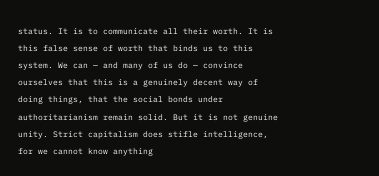status. It is to communicate all their worth. It is this false sense of worth that binds us to this system. We can — and many of us do — convince ourselves that this is a genuinely decent way of doing things, that the social bonds under authoritarianism remain solid. But it is not genuine unity. Strict capitalism does stifle intelligence, for we cannot know anything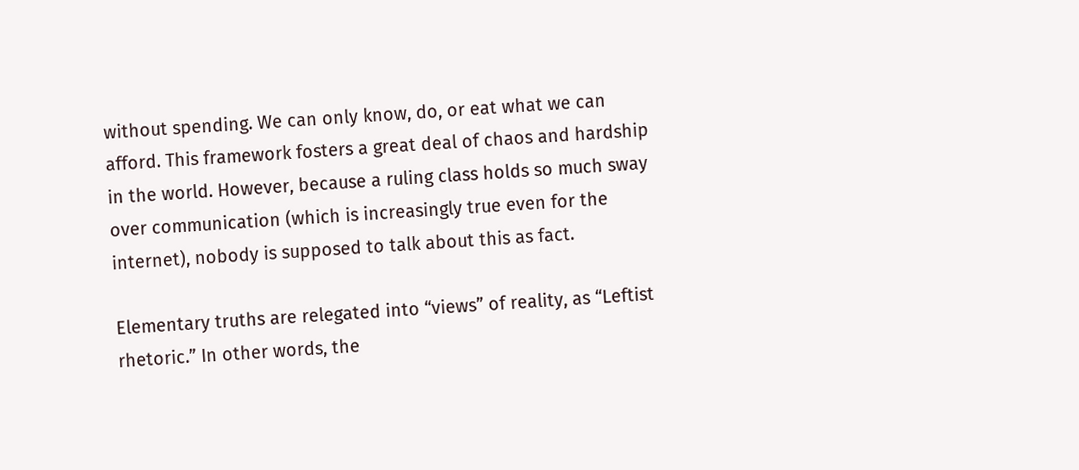without spending. We can only know, do, or eat what we can afford. This framework fosters a great deal of chaos and hardship in the world. However, because a ruling class holds so much sway over communication (which is increasingly true even for the internet), nobody is supposed to talk about this as fact.

Elementary truths are relegated into “views” of reality, as “Leftist rhetoric.” In other words, the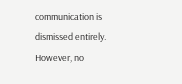communication is dismissed entirely. However, no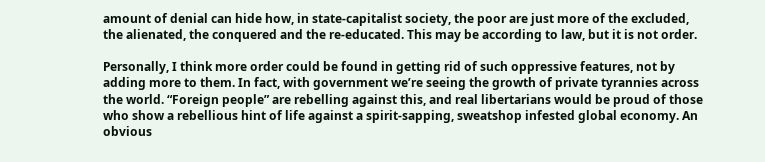amount of denial can hide how, in state-capitalist society, the poor are just more of the excluded, the alienated, the conquered and the re-educated. This may be according to law, but it is not order.

Personally, I think more order could be found in getting rid of such oppressive features, not by adding more to them. In fact, with government we’re seeing the growth of private tyrannies across the world. “Foreign people” are rebelling against this, and real libertarians would be proud of those who show a rebellious hint of life against a spirit-sapping, sweatshop infested global economy. An obvious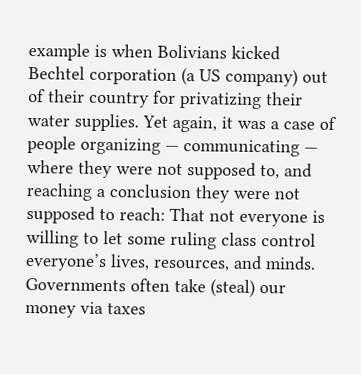example is when Bolivians kicked Bechtel corporation (a US company) out of their country for privatizing their water supplies. Yet again, it was a case of people organizing — communicating — where they were not supposed to, and reaching a conclusion they were not supposed to reach: That not everyone is willing to let some ruling class control everyone’s lives, resources, and minds. Governments often take (steal) our money via taxes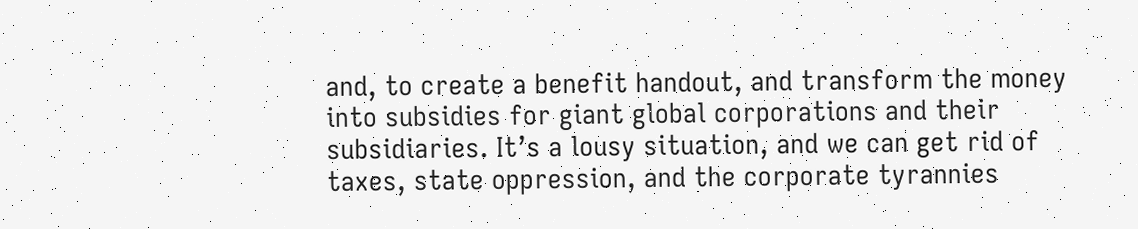and, to create a benefit handout, and transform the money into subsidies for giant global corporations and their subsidiaries. It’s a lousy situation, and we can get rid of taxes, state oppression, and the corporate tyrannies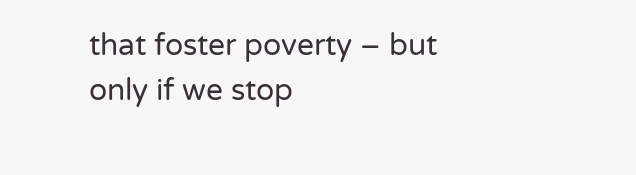that foster poverty – but only if we stop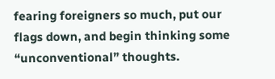fearing foreigners so much, put our flags down, and begin thinking some “unconventional” thoughts.